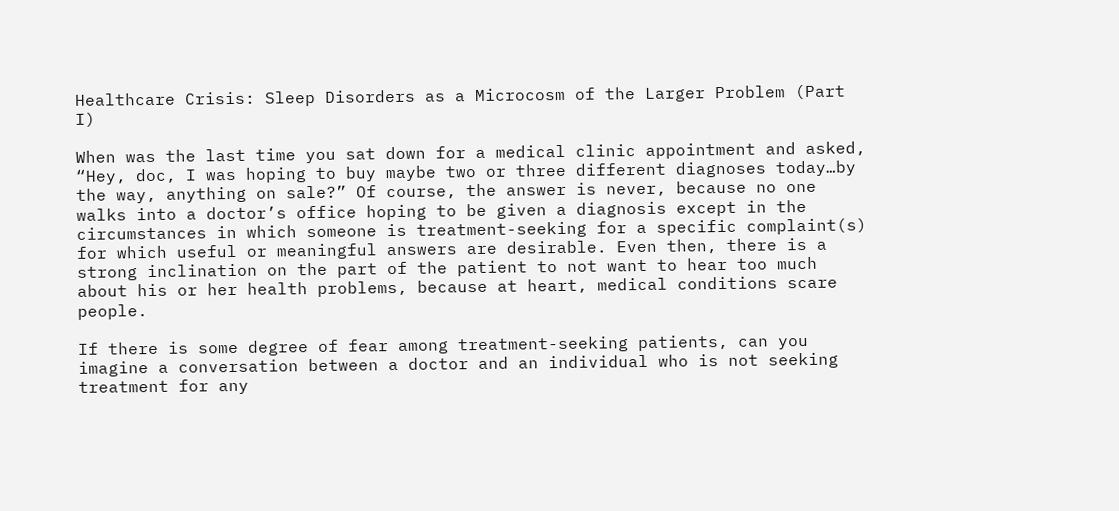Healthcare Crisis: Sleep Disorders as a Microcosm of the Larger Problem (Part I)

When was the last time you sat down for a medical clinic appointment and asked, “Hey, doc, I was hoping to buy maybe two or three different diagnoses today…by the way, anything on sale?” Of course, the answer is never, because no one walks into a doctor’s office hoping to be given a diagnosis except in the circumstances in which someone is treatment-seeking for a specific complaint(s) for which useful or meaningful answers are desirable. Even then, there is a strong inclination on the part of the patient to not want to hear too much about his or her health problems, because at heart, medical conditions scare people.

If there is some degree of fear among treatment-seeking patients, can you imagine a conversation between a doctor and an individual who is not seeking treatment for any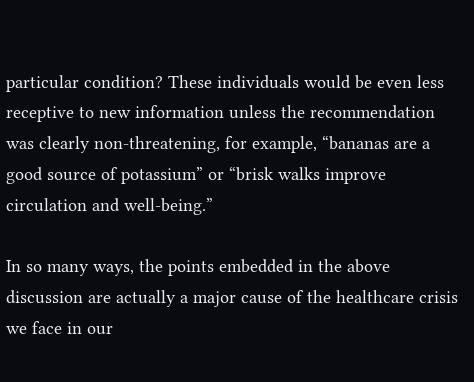particular condition? These individuals would be even less receptive to new information unless the recommendation was clearly non-threatening, for example, “bananas are a good source of potassium” or “brisk walks improve circulation and well-being.”

In so many ways, the points embedded in the above discussion are actually a major cause of the healthcare crisis we face in our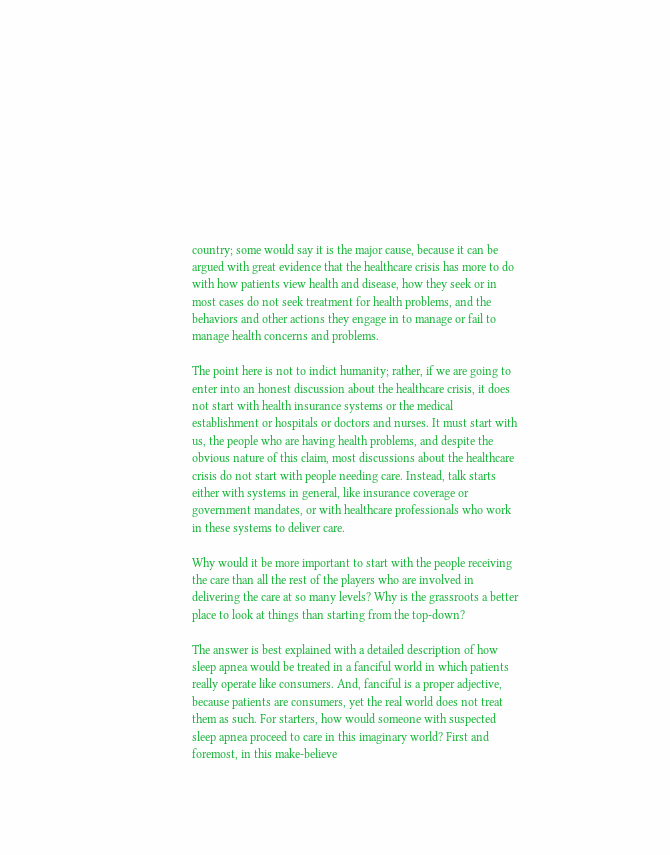country; some would say it is the major cause, because it can be argued with great evidence that the healthcare crisis has more to do with how patients view health and disease, how they seek or in most cases do not seek treatment for health problems, and the behaviors and other actions they engage in to manage or fail to manage health concerns and problems.

The point here is not to indict humanity; rather, if we are going to enter into an honest discussion about the healthcare crisis, it does not start with health insurance systems or the medical establishment or hospitals or doctors and nurses. It must start with us, the people who are having health problems, and despite the obvious nature of this claim, most discussions about the healthcare crisis do not start with people needing care. Instead, talk starts either with systems in general, like insurance coverage or government mandates, or with healthcare professionals who work in these systems to deliver care.

Why would it be more important to start with the people receiving the care than all the rest of the players who are involved in delivering the care at so many levels? Why is the grassroots a better place to look at things than starting from the top-down?

The answer is best explained with a detailed description of how sleep apnea would be treated in a fanciful world in which patients really operate like consumers. And, fanciful is a proper adjective, because patients are consumers, yet the real world does not treat them as such. For starters, how would someone with suspected sleep apnea proceed to care in this imaginary world? First and foremost, in this make-believe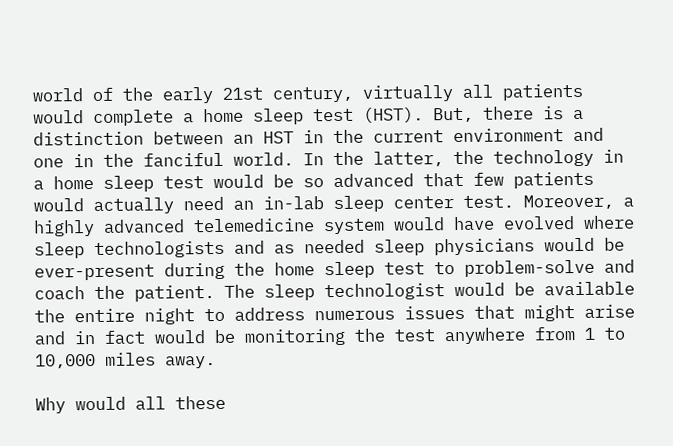world of the early 21st century, virtually all patients would complete a home sleep test (HST). But, there is a distinction between an HST in the current environment and one in the fanciful world. In the latter, the technology in a home sleep test would be so advanced that few patients would actually need an in-lab sleep center test. Moreover, a highly advanced telemedicine system would have evolved where sleep technologists and as needed sleep physicians would be ever-present during the home sleep test to problem-solve and coach the patient. The sleep technologist would be available the entire night to address numerous issues that might arise and in fact would be monitoring the test anywhere from 1 to 10,000 miles away.

Why would all these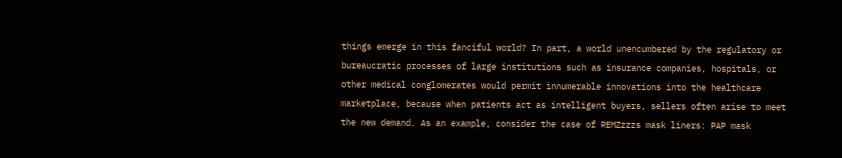things emerge in this fanciful world? In part, a world unencumbered by the regulatory or bureaucratic processes of large institutions such as insurance companies, hospitals, or other medical conglomerates would permit innumerable innovations into the healthcare marketplace, because when patients act as intelligent buyers, sellers often arise to meet the new demand. As an example, consider the case of REMZzzzs mask liners: PAP mask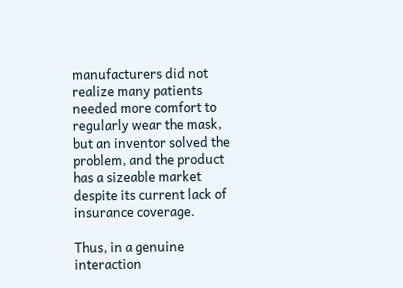manufacturers did not realize many patients needed more comfort to regularly wear the mask, but an inventor solved the problem, and the product has a sizeable market despite its current lack of insurance coverage.

Thus, in a genuine interaction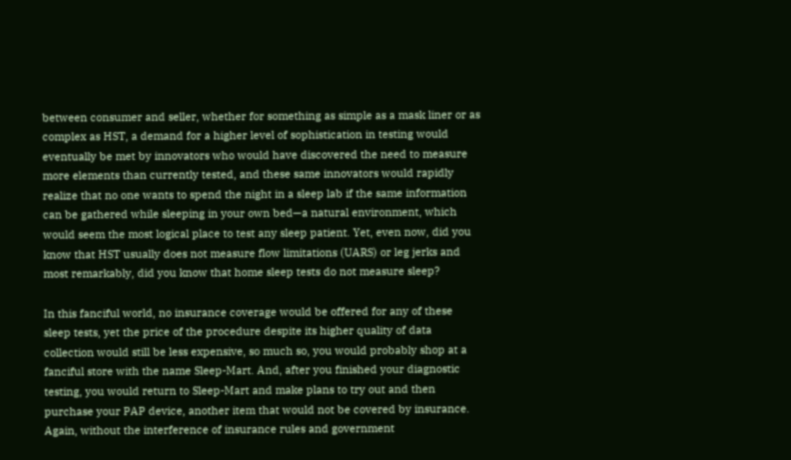between consumer and seller, whether for something as simple as a mask liner or as complex as HST, a demand for a higher level of sophistication in testing would eventually be met by innovators who would have discovered the need to measure more elements than currently tested, and these same innovators would rapidly realize that no one wants to spend the night in a sleep lab if the same information can be gathered while sleeping in your own bed—a natural environment, which would seem the most logical place to test any sleep patient. Yet, even now, did you know that HST usually does not measure flow limitations (UARS) or leg jerks and most remarkably, did you know that home sleep tests do not measure sleep?

In this fanciful world, no insurance coverage would be offered for any of these sleep tests, yet the price of the procedure despite its higher quality of data collection would still be less expensive, so much so, you would probably shop at a fanciful store with the name Sleep-Mart. And, after you finished your diagnostic testing, you would return to Sleep-Mart and make plans to try out and then purchase your PAP device, another item that would not be covered by insurance. Again, without the interference of insurance rules and government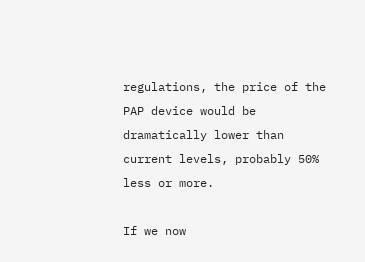regulations, the price of the PAP device would be dramatically lower than current levels, probably 50% less or more.

If we now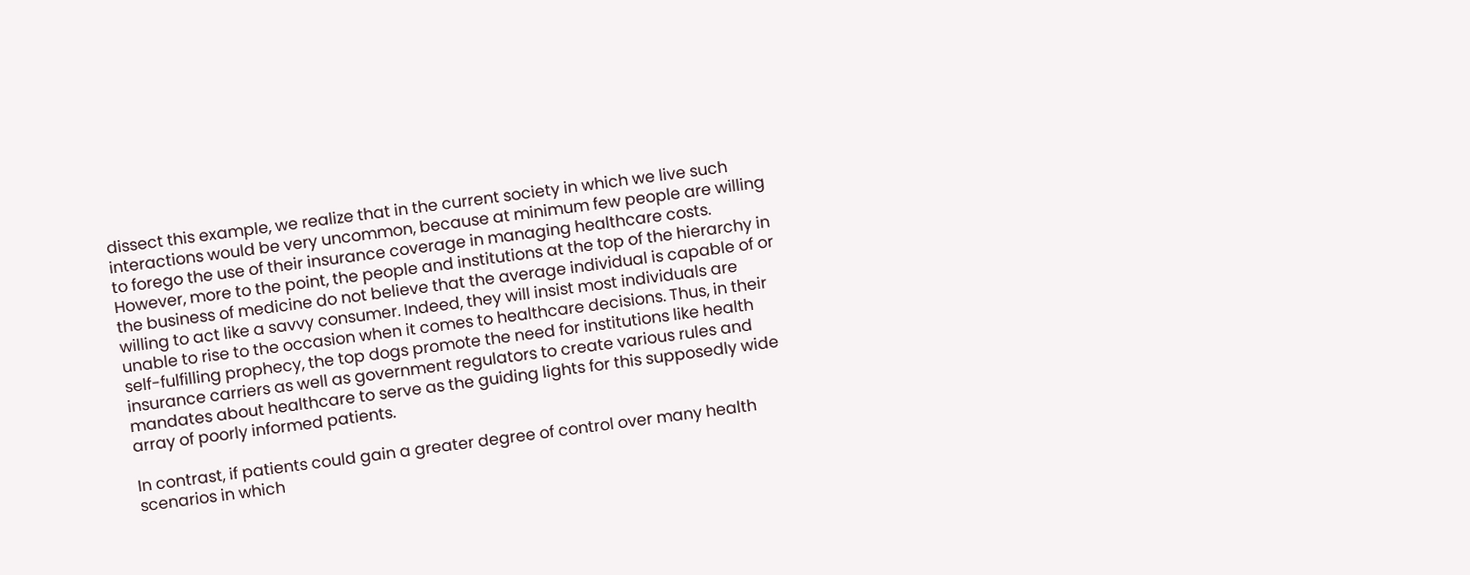dissect this example, we realize that in the current society in which we live such interactions would be very uncommon, because at minimum few people are willing to forego the use of their insurance coverage in managing healthcare costs. However, more to the point, the people and institutions at the top of the hierarchy in the business of medicine do not believe that the average individual is capable of or willing to act like a savvy consumer. Indeed, they will insist most individuals are unable to rise to the occasion when it comes to healthcare decisions. Thus, in their self-fulfilling prophecy, the top dogs promote the need for institutions like health insurance carriers as well as government regulators to create various rules and mandates about healthcare to serve as the guiding lights for this supposedly wide array of poorly informed patients.

In contrast, if patients could gain a greater degree of control over many health scenarios in which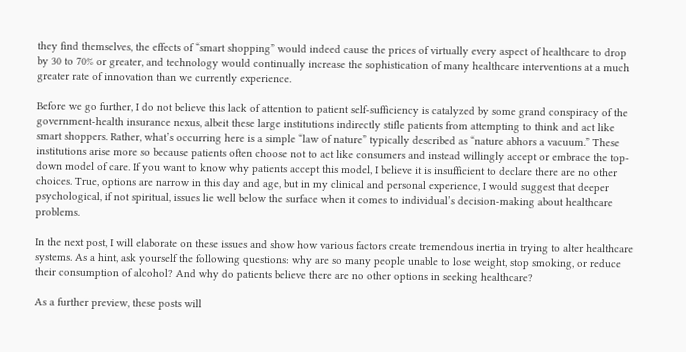they find themselves, the effects of “smart shopping” would indeed cause the prices of virtually every aspect of healthcare to drop by 30 to 70% or greater, and technology would continually increase the sophistication of many healthcare interventions at a much greater rate of innovation than we currently experience.

Before we go further, I do not believe this lack of attention to patient self-sufficiency is catalyzed by some grand conspiracy of the government-health insurance nexus, albeit these large institutions indirectly stifle patients from attempting to think and act like smart shoppers. Rather, what’s occurring here is a simple “law of nature” typically described as “nature abhors a vacuum.” These institutions arise more so because patients often choose not to act like consumers and instead willingly accept or embrace the top-down model of care. If you want to know why patients accept this model, I believe it is insufficient to declare there are no other choices. True, options are narrow in this day and age, but in my clinical and personal experience, I would suggest that deeper psychological, if not spiritual, issues lie well below the surface when it comes to individual’s decision-making about healthcare problems.

In the next post, I will elaborate on these issues and show how various factors create tremendous inertia in trying to alter healthcare systems. As a hint, ask yourself the following questions: why are so many people unable to lose weight, stop smoking, or reduce their consumption of alcohol? And why do patients believe there are no other options in seeking healthcare?

As a further preview, these posts will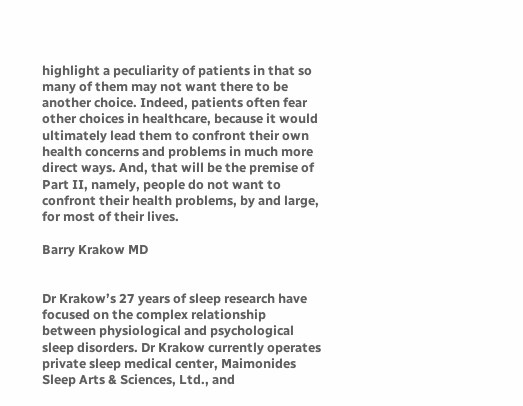highlight a peculiarity of patients in that so many of them may not want there to be another choice. Indeed, patients often fear other choices in healthcare, because it would ultimately lead them to confront their own health concerns and problems in much more direct ways. And, that will be the premise of Part II, namely, people do not want to confront their health problems, by and large, for most of their lives.

Barry Krakow MD


Dr Krakow’s 27 years of sleep research have focused on the complex relationship between physiological and psychological sleep disorders. Dr Krakow currently operates private sleep medical center, Maimonides Sleep Arts & Sciences, Ltd., and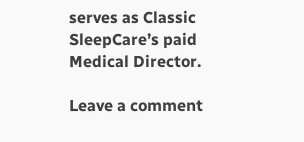serves as Classic SleepCare’s paid Medical Director.

Leave a comment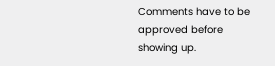Comments have to be approved before showing up.